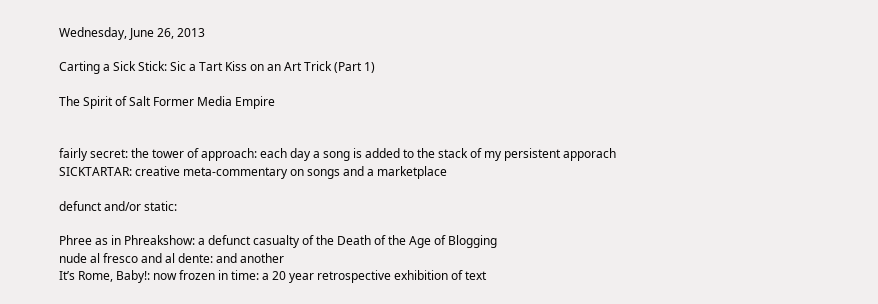Wednesday, June 26, 2013

Carting a Sick Stick: Sic a Tart Kiss on an Art Trick (Part 1)

The Spirit of Salt Former Media Empire


fairly secret: the tower of approach: each day a song is added to the stack of my persistent apporach
SICKTARTAR: creative meta-commentary on songs and a marketplace

defunct and/or static:

Phree as in Phreakshow: a defunct casualty of the Death of the Age of Blogging
nude al fresco and al dente: and another
It’s Rome, Baby!: now frozen in time: a 20 year retrospective exhibition of text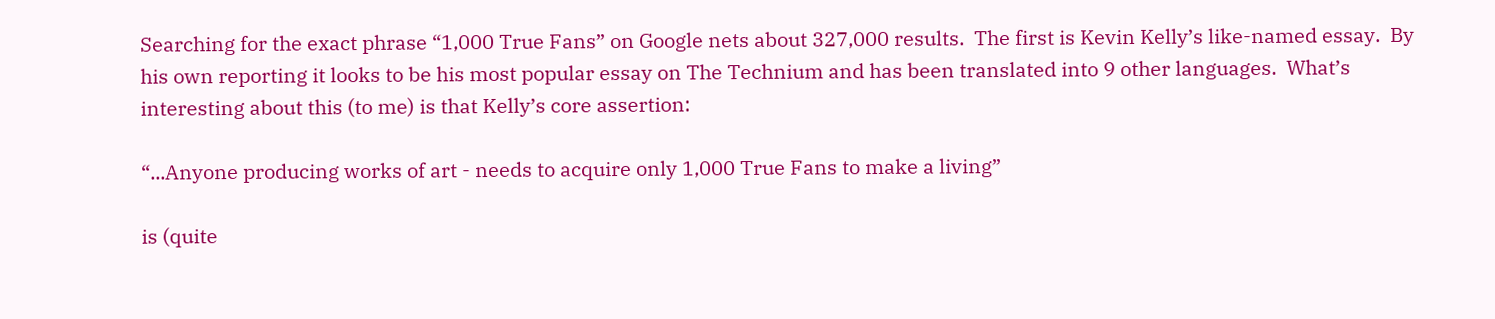Searching for the exact phrase “1,000 True Fans” on Google nets about 327,000 results.  The first is Kevin Kelly’s like-named essay.  By his own reporting it looks to be his most popular essay on The Technium and has been translated into 9 other languages.  What’s interesting about this (to me) is that Kelly’s core assertion:

“...Anyone producing works of art - needs to acquire only 1,000 True Fans to make a living”

is (quite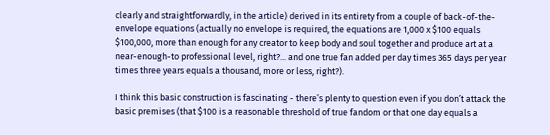clearly and straightforwardly, in the article) derived in its entirety from a couple of back-of-the-envelope equations (actually no envelope is required, the equations are 1,000 x $100 equals $100,000, more than enough for any creator to keep body and soul together and produce art at a near-enough-to professional level, right?... and one true fan added per day times 365 days per year times three years equals a thousand, more or less, right?).

I think this basic construction is fascinating - there’s plenty to question even if you don’t attack the basic premises (that $100 is a reasonable threshold of true fandom or that one day equals a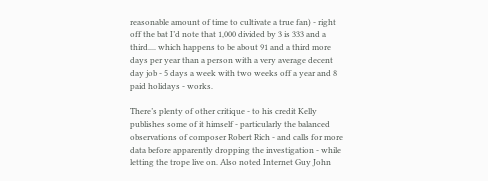reasonable amount of time to cultivate a true fan) - right off the bat I’d note that 1,000 divided by 3 is 333 and a third.... which happens to be about 91 and a third more days per year than a person with a very average decent day job - 5 days a week with two weeks off a year and 8 paid holidays - works.

There’s plenty of other critique - to his credit Kelly publishes some of it himself - particularly the balanced observations of composer Robert Rich - and calls for more data before apparently dropping the investigation - while letting the trope live on. Also noted Internet Guy John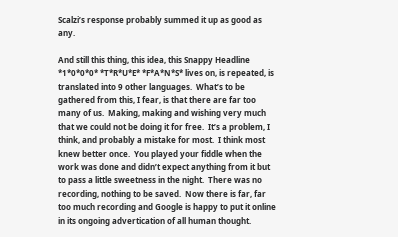Scalzi’s response probably summed it up as good as any.

And still this thing, this idea, this Snappy Headline *1*0*0*0* *T*R*U*E* *F*A*N*S* lives on, is repeated, is translated into 9 other languages.  What’s to be gathered from this, I fear, is that there are far too many of us.  Making, making and wishing very much that we could not be doing it for free.  It’s a problem, I think, and probably a mistake for most.  I think most knew better once.  You played your fiddle when the work was done and didn’t expect anything from it but to pass a little sweetness in the night.  There was no recording, nothing to be saved.  Now there is far, far too much recording and Google is happy to put it online in its ongoing advertication of all human thought.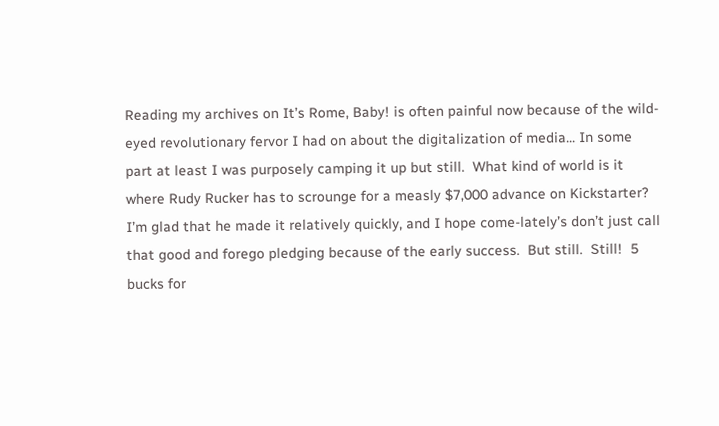Reading my archives on It’s Rome, Baby! is often painful now because of the wild-eyed revolutionary fervor I had on about the digitalization of media... In some part at least I was purposely camping it up but still.  What kind of world is it where Rudy Rucker has to scrounge for a measly $7,000 advance on Kickstarter? I’m glad that he made it relatively quickly, and I hope come-lately’s don’t just call that good and forego pledging because of the early success.  But still.  Still!  5 bucks for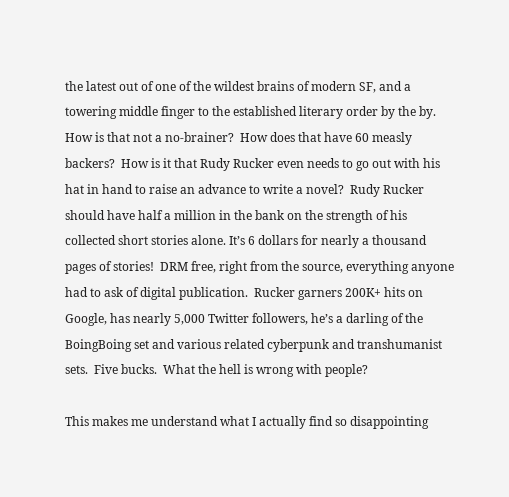the latest out of one of the wildest brains of modern SF, and a towering middle finger to the established literary order by the by.  How is that not a no-brainer?  How does that have 60 measly backers?  How is it that Rudy Rucker even needs to go out with his hat in hand to raise an advance to write a novel?  Rudy Rucker should have half a million in the bank on the strength of his collected short stories alone. It’s 6 dollars for nearly a thousand pages of stories!  DRM free, right from the source, everything anyone had to ask of digital publication.  Rucker garners 200K+ hits on Google, has nearly 5,000 Twitter followers, he’s a darling of the BoingBoing set and various related cyberpunk and transhumanist sets.  Five bucks.  What the hell is wrong with people?

This makes me understand what I actually find so disappointing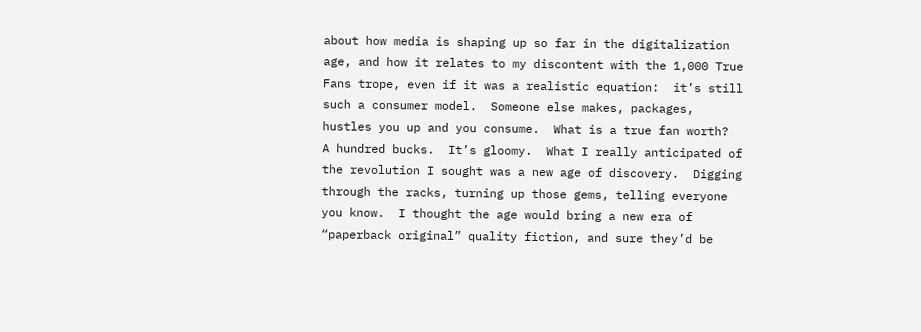about how media is shaping up so far in the digitalization age, and how it relates to my discontent with the 1,000 True Fans trope, even if it was a realistic equation:  it’s still such a consumer model.  Someone else makes, packages, hustles you up and you consume.  What is a true fan worth?  A hundred bucks.  It’s gloomy.  What I really anticipated of the revolution I sought was a new age of discovery.  Digging through the racks, turning up those gems, telling everyone you know.  I thought the age would bring a new era of “paperback original” quality fiction, and sure they’d be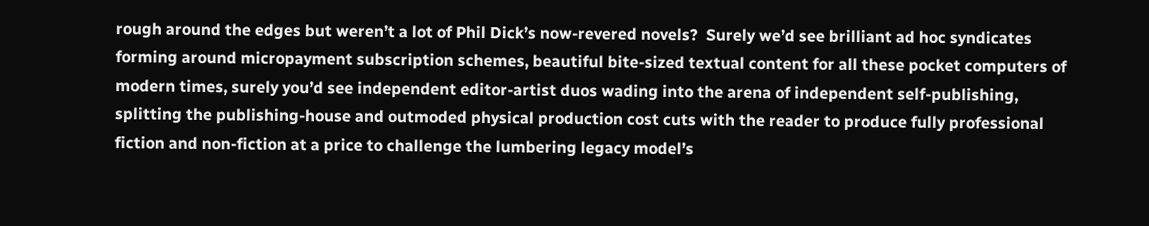rough around the edges but weren’t a lot of Phil Dick’s now-revered novels?  Surely we’d see brilliant ad hoc syndicates forming around micropayment subscription schemes, beautiful bite-sized textual content for all these pocket computers of modern times, surely you’d see independent editor-artist duos wading into the arena of independent self-publishing, splitting the publishing-house and outmoded physical production cost cuts with the reader to produce fully professional fiction and non-fiction at a price to challenge the lumbering legacy model’s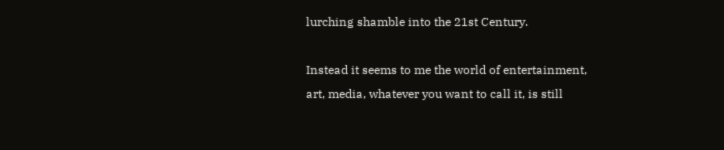lurching shamble into the 21st Century.

Instead it seems to me the world of entertainment, art, media, whatever you want to call it, is still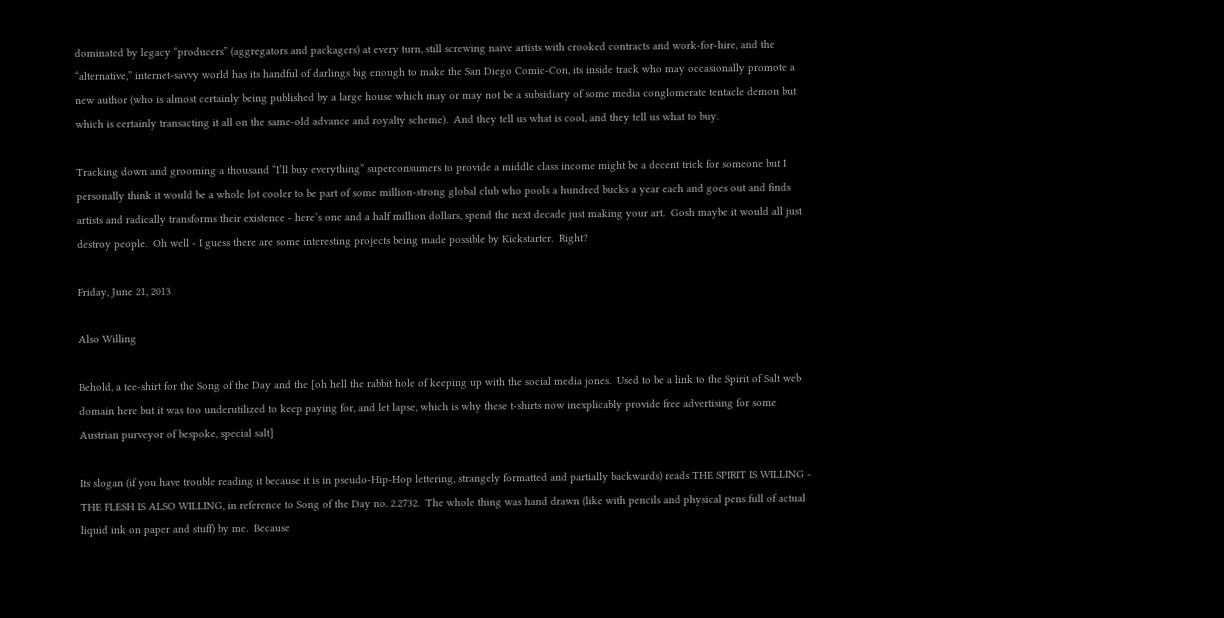dominated by legacy “producers” (aggregators and packagers) at every turn, still screwing naive artists with crooked contracts and work-for-hire, and the “alternative,” internet-savvy world has its handful of darlings big enough to make the San Diego Comic-Con, its inside track who may occasionally promote a new author (who is almost certainly being published by a large house which may or may not be a subsidiary of some media conglomerate tentacle demon but which is certainly transacting it all on the same-old advance and royalty scheme).  And they tell us what is cool, and they tell us what to buy.

Tracking down and grooming a thousand “I’ll buy everything” superconsumers to provide a middle class income might be a decent trick for someone but I personally think it would be a whole lot cooler to be part of some million-strong global club who pools a hundred bucks a year each and goes out and finds artists and radically transforms their existence - here’s one and a half million dollars, spend the next decade just making your art.  Gosh maybe it would all just destroy people.  Oh well - I guess there are some interesting projects being made possible by Kickstarter.  Right?

Friday, June 21, 2013

Also Willing

Behold, a tee-shirt for the Song of the Day and the [oh hell the rabbit hole of keeping up with the social media jones.  Used to be a link to the Spirit of Salt web domain here but it was too underutilized to keep paying for, and let lapse, which is why these t-shirts now inexplicably provide free advertising for some Austrian purveyor of bespoke, special salt]

Its slogan (if you have trouble reading it because it is in pseudo-Hip-Hop lettering, strangely formatted and partially backwards) reads THE SPIRIT IS WILLING - THE FLESH IS ALSO WILLING, in reference to Song of the Day no. 2.2732.  The whole thing was hand drawn (like with pencils and physical pens full of actual liquid ink on paper and stuff) by me.  Because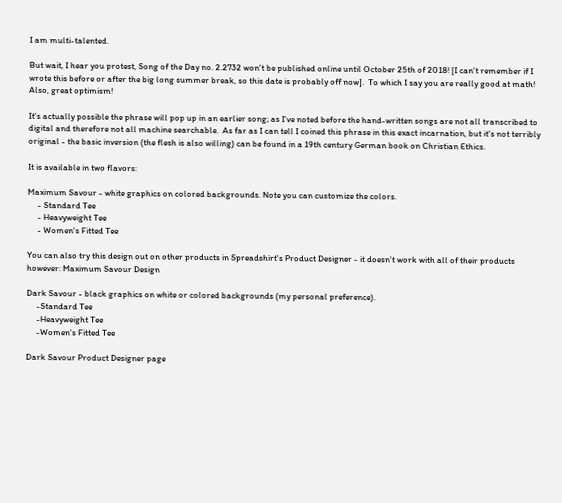I am multi-talented.

But wait, I hear you protest, Song of the Day no. 2.2732 won't be published online until October 25th of 2018! [I can't remember if I wrote this before or after the big long summer break, so this date is probably off now].  To which I say you are really good at math!  Also, great optimism!

It's actually possible the phrase will pop up in an earlier song; as I've noted before the hand-written songs are not all transcribed to digital and therefore not all machine searchable.  As far as I can tell I coined this phrase in this exact incarnation, but it's not terribly original - the basic inversion (the flesh is also willing) can be found in a 19th century German book on Christian Ethics.

It is available in two flavors:

Maximum Savour - white graphics on colored backgrounds. Note you can customize the colors.
     - Standard Tee
     - Heavyweight Tee
     - Women's Fitted Tee

You can also try this design out on other products in Spreadshirt's Product Designer - it doesn't work with all of their products however: Maximum Savour Design

Dark Savour - black graphics on white or colored backgrounds (my personal preference).
     -Standard Tee
     -Heavyweight Tee
     -Women's Fitted Tee

Dark Savour Product Designer page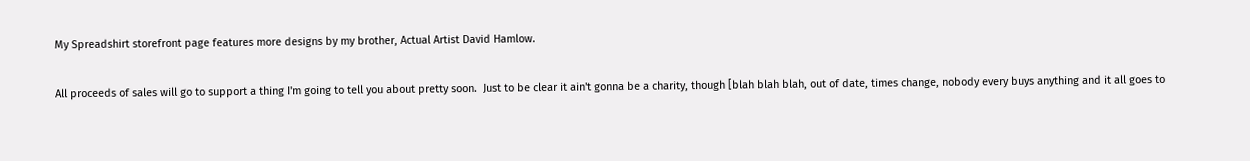My Spreadshirt storefront page features more designs by my brother, Actual Artist David Hamlow.

All proceeds of sales will go to support a thing I'm going to tell you about pretty soon.  Just to be clear it ain't gonna be a charity, though [blah blah blah, out of date, times change, nobody every buys anything and it all goes to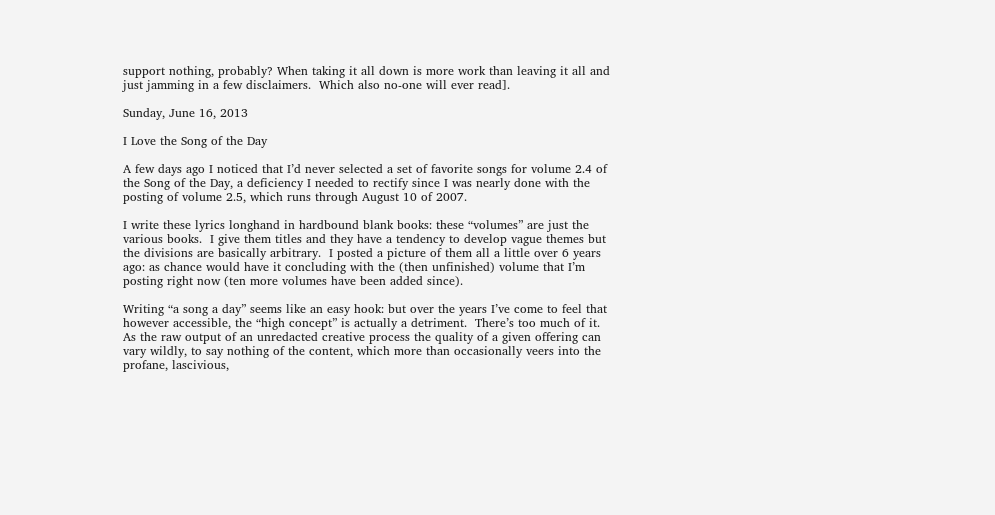support nothing, probably? When taking it all down is more work than leaving it all and just jamming in a few disclaimers.  Which also no-one will ever read].

Sunday, June 16, 2013

I Love the Song of the Day

A few days ago I noticed that I’d never selected a set of favorite songs for volume 2.4 of the Song of the Day, a deficiency I needed to rectify since I was nearly done with the posting of volume 2.5, which runs through August 10 of 2007.

I write these lyrics longhand in hardbound blank books: these “volumes” are just the various books.  I give them titles and they have a tendency to develop vague themes but the divisions are basically arbitrary.  I posted a picture of them all a little over 6 years ago: as chance would have it concluding with the (then unfinished) volume that I’m posting right now (ten more volumes have been added since).

Writing “a song a day” seems like an easy hook: but over the years I’ve come to feel that however accessible, the “high concept” is actually a detriment.  There’s too much of it.  As the raw output of an unredacted creative process the quality of a given offering can vary wildly, to say nothing of the content, which more than occasionally veers into the profane, lascivious,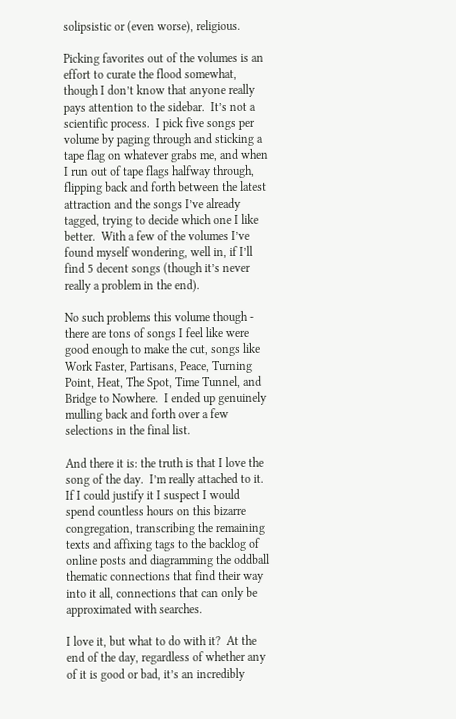solipsistic or (even worse), religious.

Picking favorites out of the volumes is an effort to curate the flood somewhat, though I don’t know that anyone really pays attention to the sidebar.  It’s not a scientific process.  I pick five songs per volume by paging through and sticking a tape flag on whatever grabs me, and when I run out of tape flags halfway through, flipping back and forth between the latest attraction and the songs I’ve already tagged, trying to decide which one I like better.  With a few of the volumes I’ve found myself wondering, well in, if I’ll find 5 decent songs (though it’s never really a problem in the end).

No such problems this volume though - there are tons of songs I feel like were good enough to make the cut, songs like Work Faster, Partisans, Peace, Turning Point, Heat, The Spot, Time Tunnel, and Bridge to Nowhere.  I ended up genuinely mulling back and forth over a few selections in the final list.

And there it is: the truth is that I love the song of the day.  I’m really attached to it.  If I could justify it I suspect I would spend countless hours on this bizarre congregation, transcribing the remaining texts and affixing tags to the backlog of online posts and diagramming the oddball thematic connections that find their way into it all, connections that can only be approximated with searches.

I love it, but what to do with it?  At the end of the day, regardless of whether any of it is good or bad, it’s an incredibly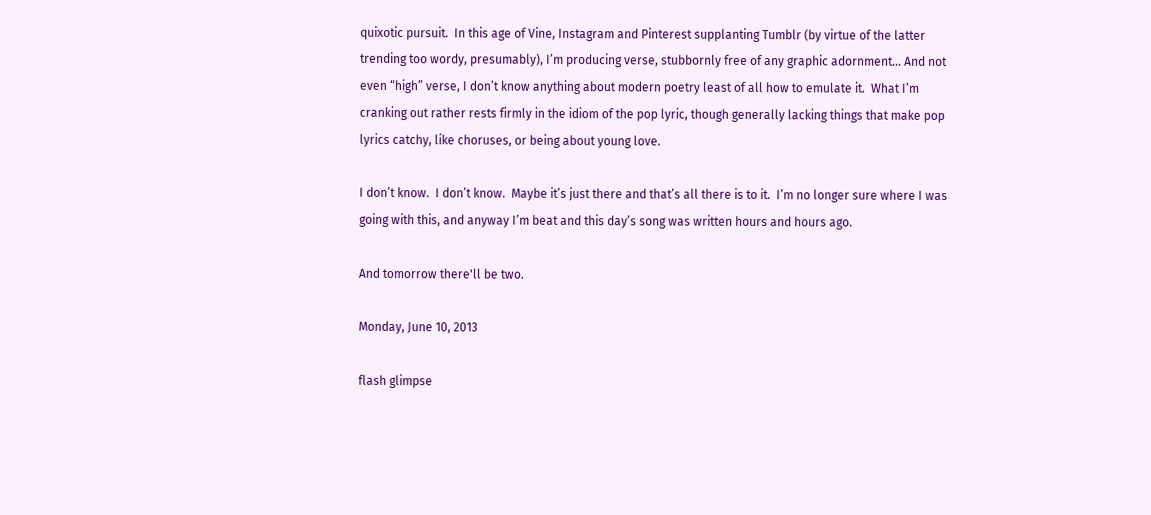quixotic pursuit.  In this age of Vine, Instagram and Pinterest supplanting Tumblr (by virtue of the latter trending too wordy, presumably), I’m producing verse, stubbornly free of any graphic adornment... And not even “high” verse, I don’t know anything about modern poetry least of all how to emulate it.  What I’m cranking out rather rests firmly in the idiom of the pop lyric, though generally lacking things that make pop lyrics catchy, like choruses, or being about young love.

I don’t know.  I don’t know.  Maybe it’s just there and that’s all there is to it.  I’m no longer sure where I was going with this, and anyway I’m beat and this day’s song was written hours and hours ago.

And tomorrow there'll be two.

Monday, June 10, 2013

flash glimpse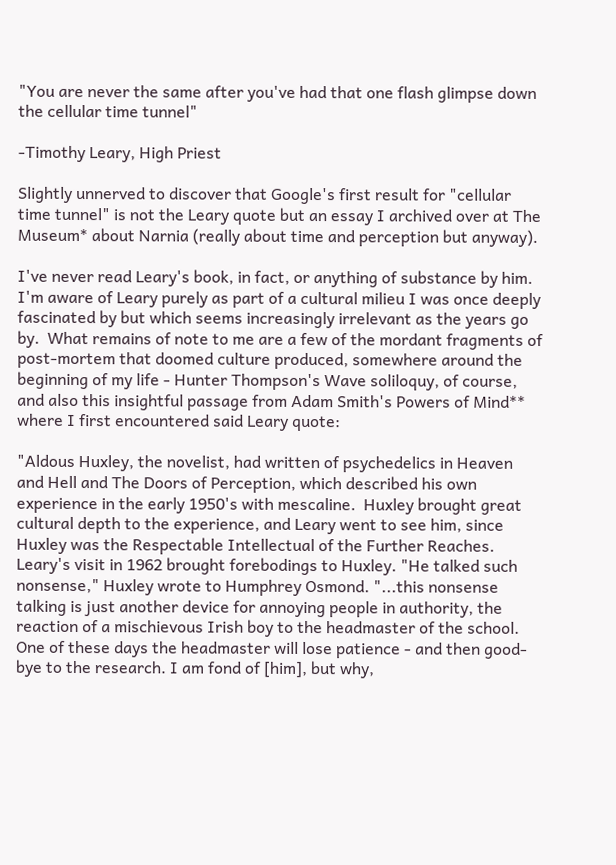"You are never the same after you've had that one flash glimpse down the cellular time tunnel"

-Timothy Leary, High Priest

Slightly unnerved to discover that Google's first result for "cellular time tunnel" is not the Leary quote but an essay I archived over at The Museum* about Narnia (really about time and perception but anyway).

I've never read Leary's book, in fact, or anything of substance by him.  I'm aware of Leary purely as part of a cultural milieu I was once deeply fascinated by but which seems increasingly irrelevant as the years go by.  What remains of note to me are a few of the mordant fragments of post-mortem that doomed culture produced, somewhere around the beginning of my life - Hunter Thompson's Wave soliloquy, of course, and also this insightful passage from Adam Smith's Powers of Mind** where I first encountered said Leary quote:

"Aldous Huxley, the novelist, had written of psychedelics in Heaven and Hell and The Doors of Perception, which described his own experience in the early 1950's with mescaline.  Huxley brought great cultural depth to the experience, and Leary went to see him, since Huxley was the Respectable Intellectual of the Further Reaches.  Leary's visit in 1962 brought forebodings to Huxley. "He talked such nonsense," Huxley wrote to Humphrey Osmond. "...this nonsense talking is just another device for annoying people in authority, the reaction of a mischievous Irish boy to the headmaster of the school.  One of these days the headmaster will lose patience - and then good-bye to the research. I am fond of [him], but why,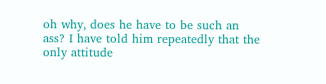oh why, does he have to be such an ass? I have told him repeatedly that the only attitude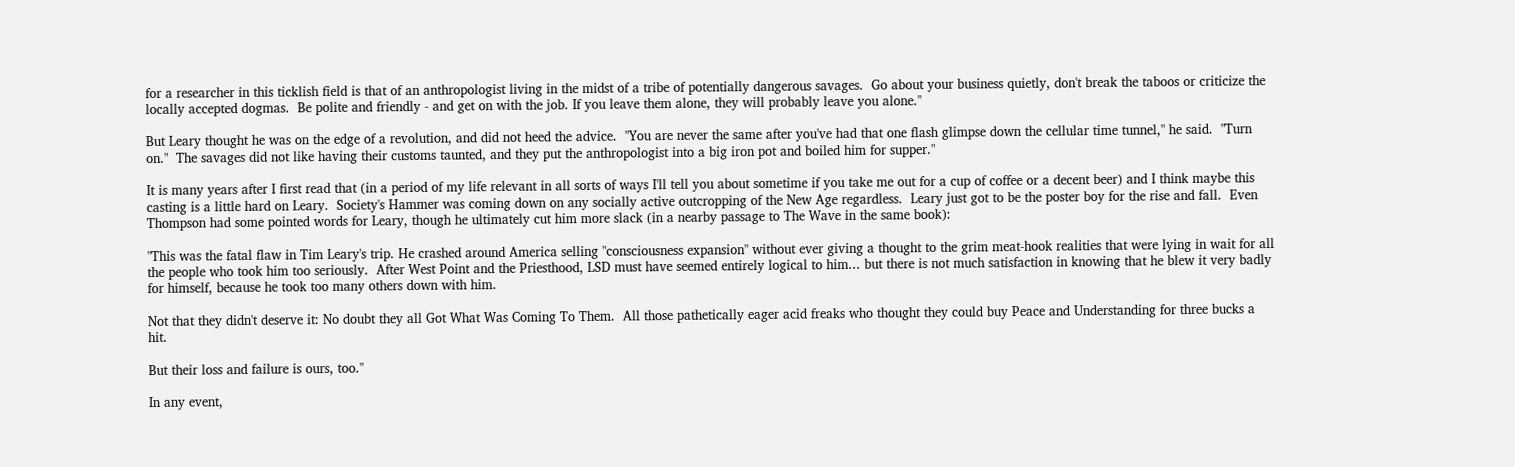for a researcher in this ticklish field is that of an anthropologist living in the midst of a tribe of potentially dangerous savages.  Go about your business quietly, don't break the taboos or criticize the locally accepted dogmas.  Be polite and friendly - and get on with the job. If you leave them alone, they will probably leave you alone."

But Leary thought he was on the edge of a revolution, and did not heed the advice.  "You are never the same after you've had that one flash glimpse down the cellular time tunnel," he said.  "Turn on."  The savages did not like having their customs taunted, and they put the anthropologist into a big iron pot and boiled him for supper."

It is many years after I first read that (in a period of my life relevant in all sorts of ways I'll tell you about sometime if you take me out for a cup of coffee or a decent beer) and I think maybe this casting is a little hard on Leary.  Society's Hammer was coming down on any socially active outcropping of the New Age regardless.  Leary just got to be the poster boy for the rise and fall.  Even Thompson had some pointed words for Leary, though he ultimately cut him more slack (in a nearby passage to The Wave in the same book):

"This was the fatal flaw in Tim Leary's trip. He crashed around America selling "consciousness expansion" without ever giving a thought to the grim meat-hook realities that were lying in wait for all the people who took him too seriously.  After West Point and the Priesthood, LSD must have seemed entirely logical to him... but there is not much satisfaction in knowing that he blew it very badly for himself, because he took too many others down with him.

Not that they didn't deserve it: No doubt they all Got What Was Coming To Them.  All those pathetically eager acid freaks who thought they could buy Peace and Understanding for three bucks a hit.

But their loss and failure is ours, too."

In any event,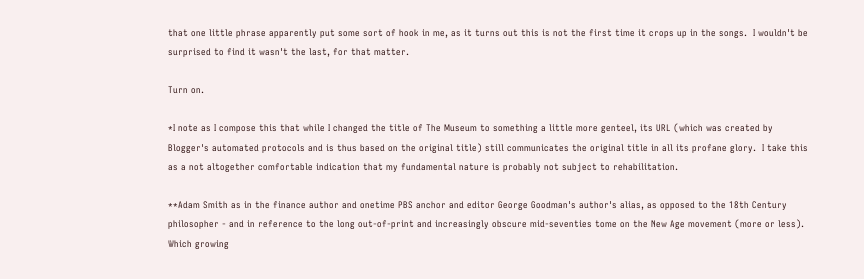that one little phrase apparently put some sort of hook in me, as it turns out this is not the first time it crops up in the songs.  I wouldn't be surprised to find it wasn't the last, for that matter.

Turn on.

*I note as I compose this that while I changed the title of The Museum to something a little more genteel, its URL (which was created by Blogger's automated protocols and is thus based on the original title) still communicates the original title in all its profane glory.  I take this as a not altogether comfortable indication that my fundamental nature is probably not subject to rehabilitation.

**Adam Smith as in the finance author and onetime PBS anchor and editor George Goodman's author's alias, as opposed to the 18th Century philosopher - and in reference to the long out-of-print and increasingly obscure mid-seventies tome on the New Age movement (more or less).  Which growing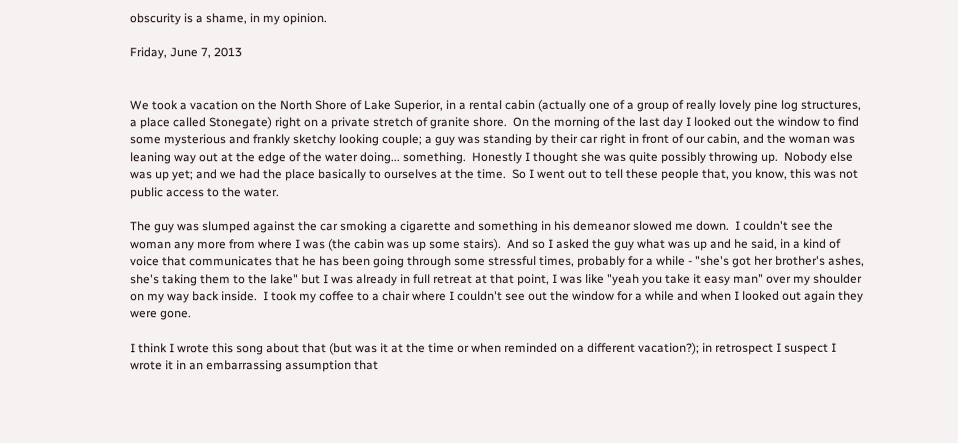obscurity is a shame, in my opinion.

Friday, June 7, 2013


We took a vacation on the North Shore of Lake Superior, in a rental cabin (actually one of a group of really lovely pine log structures, a place called Stonegate) right on a private stretch of granite shore.  On the morning of the last day I looked out the window to find some mysterious and frankly sketchy looking couple; a guy was standing by their car right in front of our cabin, and the woman was leaning way out at the edge of the water doing... something.  Honestly I thought she was quite possibly throwing up.  Nobody else was up yet; and we had the place basically to ourselves at the time.  So I went out to tell these people that, you know, this was not public access to the water.

The guy was slumped against the car smoking a cigarette and something in his demeanor slowed me down.  I couldn't see the woman any more from where I was (the cabin was up some stairs).  And so I asked the guy what was up and he said, in a kind of voice that communicates that he has been going through some stressful times, probably for a while - "she's got her brother's ashes, she's taking them to the lake" but I was already in full retreat at that point, I was like "yeah you take it easy man" over my shoulder on my way back inside.  I took my coffee to a chair where I couldn't see out the window for a while and when I looked out again they were gone.

I think I wrote this song about that (but was it at the time or when reminded on a different vacation?); in retrospect I suspect I wrote it in an embarrassing assumption that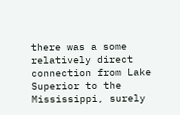there was a some relatively direct connection from Lake Superior to the Mississippi, surely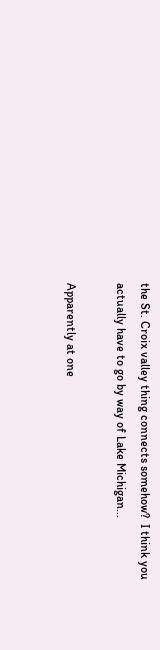the St. Croix valley thing connects somehow?  I think you actually have to go by way of Lake Michigan...

Apparently at one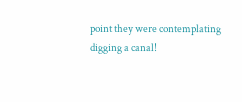point they were contemplating digging a canal!